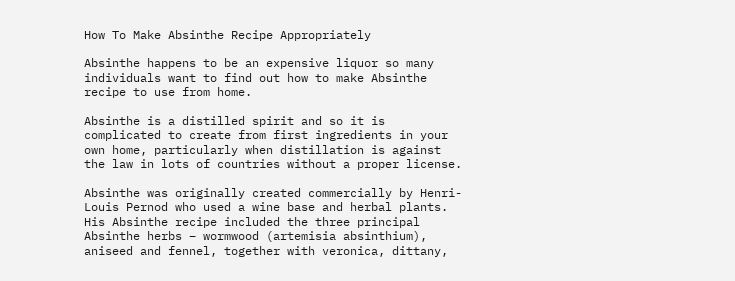How To Make Absinthe Recipe Appropriately

Absinthe happens to be an expensive liquor so many individuals want to find out how to make Absinthe recipe to use from home.

Absinthe is a distilled spirit and so it is complicated to create from first ingredients in your own home, particularly when distillation is against the law in lots of countries without a proper license.

Absinthe was originally created commercially by Henri-Louis Pernod who used a wine base and herbal plants. His Absinthe recipe included the three principal Absinthe herbs – wormwood (artemisia absinthium), aniseed and fennel, together with veronica, dittany,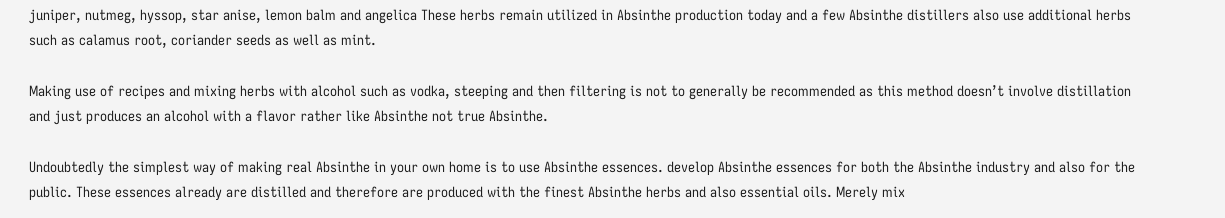juniper, nutmeg, hyssop, star anise, lemon balm and angelica These herbs remain utilized in Absinthe production today and a few Absinthe distillers also use additional herbs such as calamus root, coriander seeds as well as mint.

Making use of recipes and mixing herbs with alcohol such as vodka, steeping and then filtering is not to generally be recommended as this method doesn’t involve distillation and just produces an alcohol with a flavor rather like Absinthe not true Absinthe.

Undoubtedly the simplest way of making real Absinthe in your own home is to use Absinthe essences. develop Absinthe essences for both the Absinthe industry and also for the public. These essences already are distilled and therefore are produced with the finest Absinthe herbs and also essential oils. Merely mix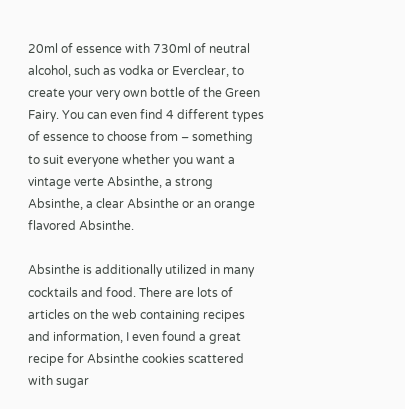20ml of essence with 730ml of neutral alcohol, such as vodka or Everclear, to create your very own bottle of the Green Fairy. You can even find 4 different types of essence to choose from – something to suit everyone whether you want a vintage verte Absinthe, a strong Absinthe, a clear Absinthe or an orange flavored Absinthe.

Absinthe is additionally utilized in many cocktails and food. There are lots of articles on the web containing recipes and information, I even found a great recipe for Absinthe cookies scattered with sugar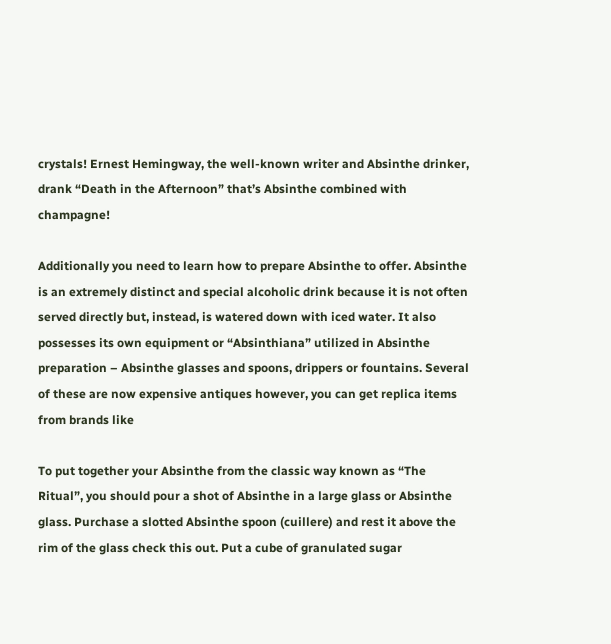crystals! Ernest Hemingway, the well-known writer and Absinthe drinker, drank “Death in the Afternoon” that’s Absinthe combined with champagne!

Additionally you need to learn how to prepare Absinthe to offer. Absinthe is an extremely distinct and special alcoholic drink because it is not often served directly but, instead, is watered down with iced water. It also possesses its own equipment or “Absinthiana” utilized in Absinthe preparation – Absinthe glasses and spoons, drippers or fountains. Several of these are now expensive antiques however, you can get replica items from brands like

To put together your Absinthe from the classic way known as “The Ritual”, you should pour a shot of Absinthe in a large glass or Absinthe glass. Purchase a slotted Absinthe spoon (cuillere) and rest it above the rim of the glass check this out. Put a cube of granulated sugar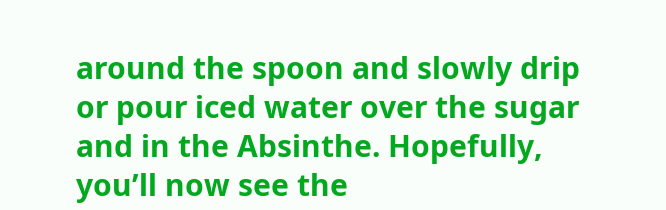around the spoon and slowly drip or pour iced water over the sugar and in the Absinthe. Hopefully, you’ll now see the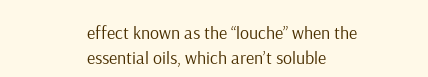effect known as the “louche” when the essential oils, which aren’t soluble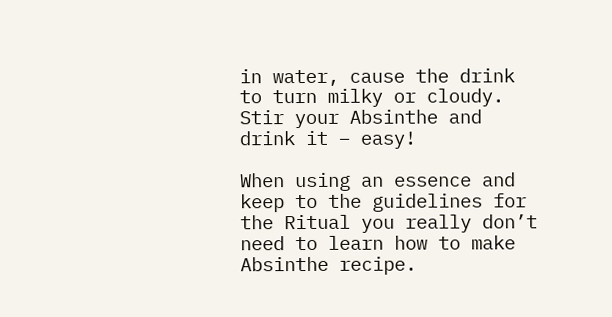in water, cause the drink to turn milky or cloudy. Stir your Absinthe and drink it – easy!

When using an essence and keep to the guidelines for the Ritual you really don’t need to learn how to make Absinthe recipe.